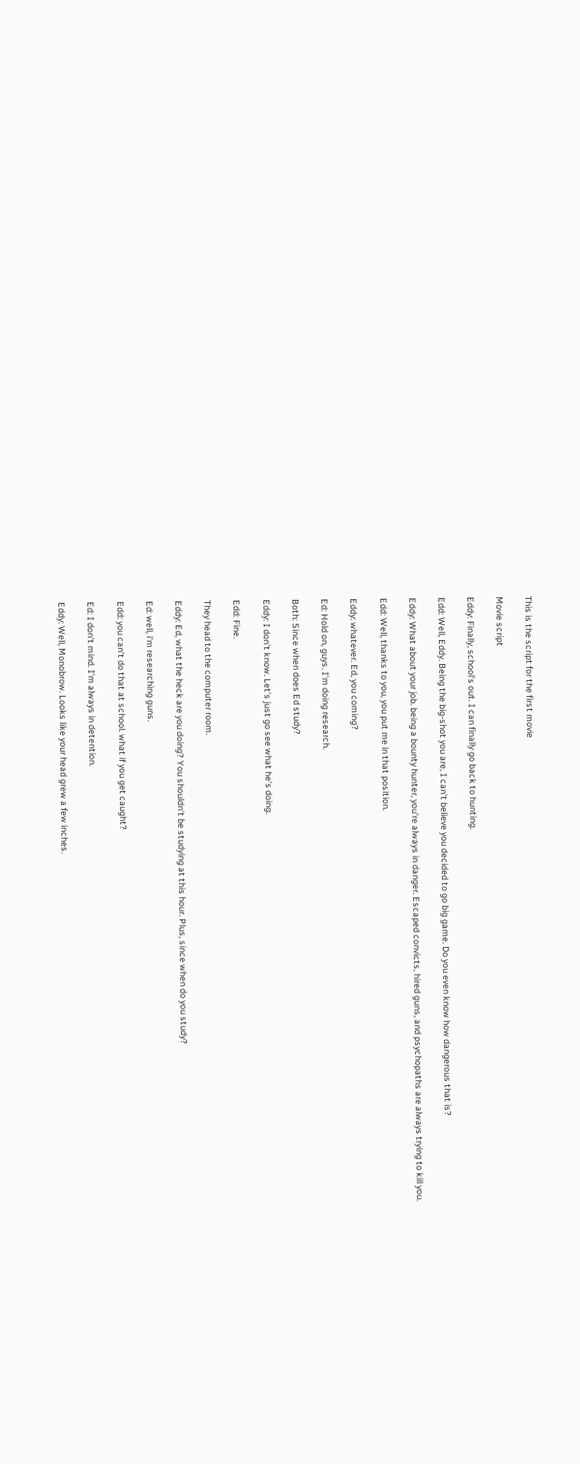This is the script for the first movie

Movie script

Eddy: Finally, school's out. I can finally go back to hunting.

Edd: Well, Eddy. Being the big-shot you are, I can't believe you decided to go big game. Do you even know how dangerous that is?

Eddy: What about your job. being a bounty hunter, you're always in danger. Escaped convicts, hired guns, and psychopaths are always trying to kill you.

Edd: Well, thanks to you, you put me in that position.

Eddy: whatever. Ed, you coming?

Ed: Hold on, guys. I'm doing research.

Both: Since when does Ed study?

Eddy: I don't know. Let's just go see what he's doing.

Edd: Fine.

They head to the computer room.

Eddy: Ed, what the heck are you doing? You shouldn't be studying at this hour. Plus, since when do you study?

Ed: well, i'm researching guns.

Edd: you can't do that at school. what if you get caught?

Ed: I don't mind. I'm always in detention.

Eddy: Well, Monobrow. Looks like your head grew a few inches.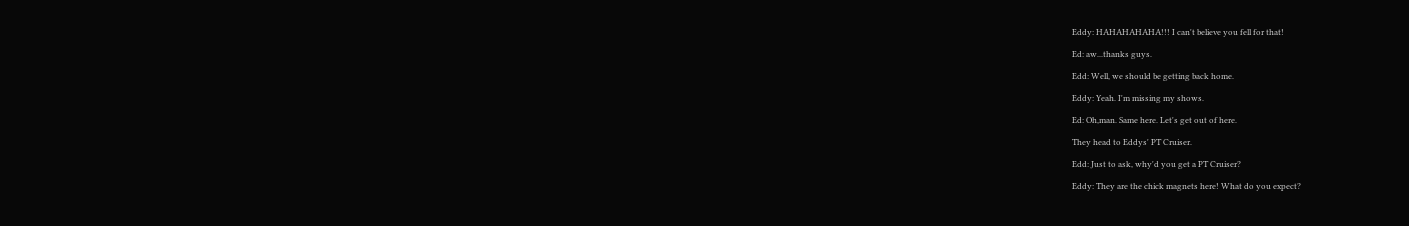Eddy: HAHAHAHAHA!!! I can't believe you fell for that!

Ed: aw...thanks guys.

Edd: Well, we should be getting back home.

Eddy: Yeah. I'm missing my shows.

Ed: Oh,man. Same here. Let's get out of here.

They head to Eddys' PT Cruiser.

Edd: Just to ask, why'd you get a PT Cruiser?

Eddy: They are the chick magnets here! What do you expect?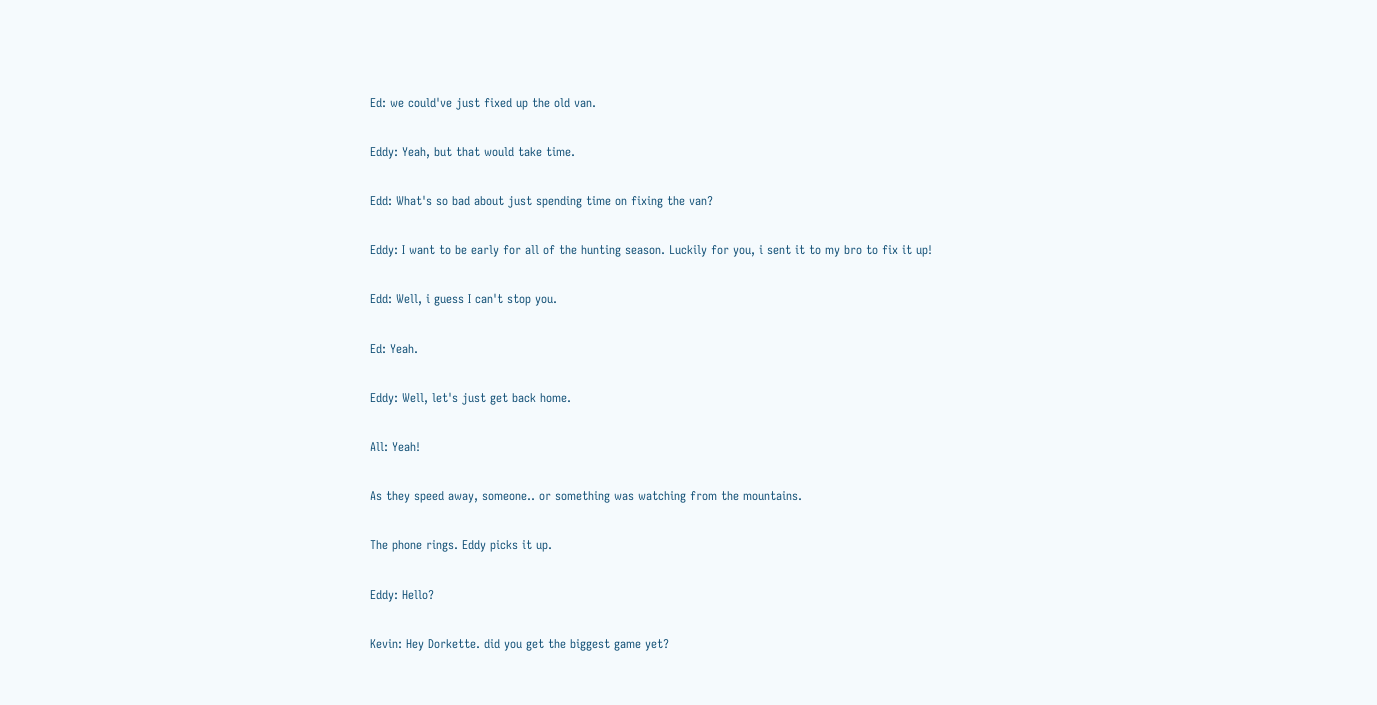Ed: we could've just fixed up the old van.

Eddy: Yeah, but that would take time.

Edd: What's so bad about just spending time on fixing the van?

Eddy: I want to be early for all of the hunting season. Luckily for you, i sent it to my bro to fix it up!

Edd: Well, i guess I can't stop you.

Ed: Yeah.

Eddy: Well, let's just get back home.

All: Yeah!

As they speed away, someone.. or something was watching from the mountains.

The phone rings. Eddy picks it up.

Eddy: Hello?

Kevin: Hey Dorkette. did you get the biggest game yet?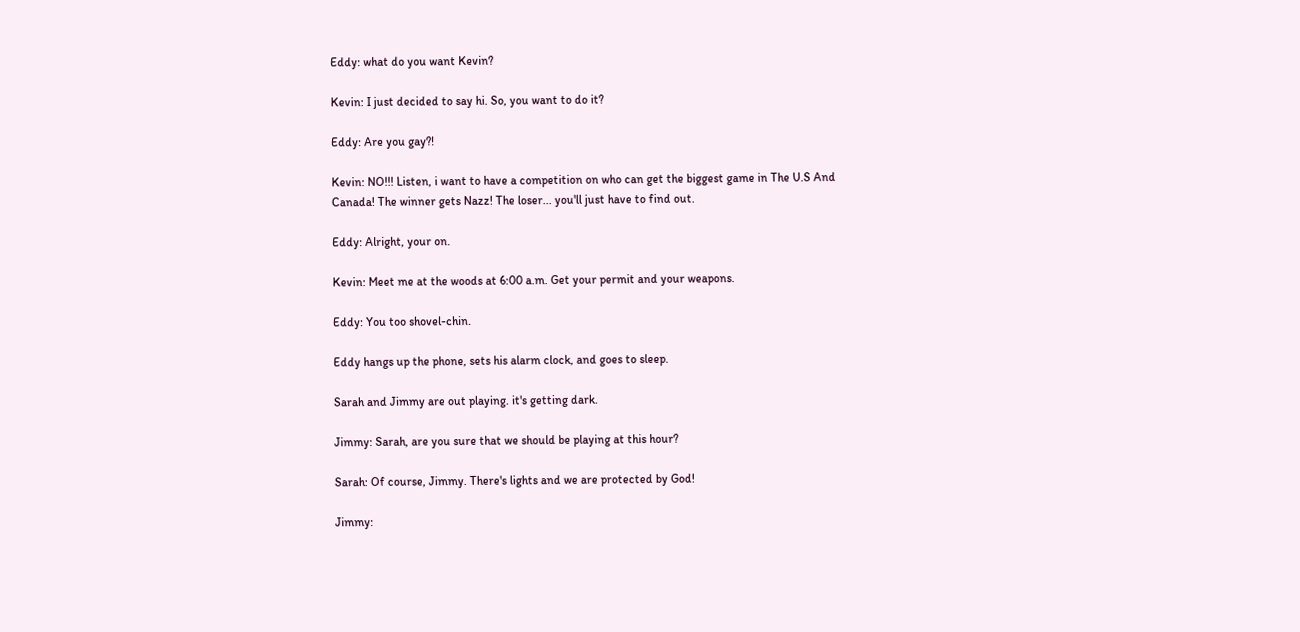Eddy: what do you want Kevin?

Kevin: I just decided to say hi. So, you want to do it?

Eddy: Are you gay?!

Kevin: NO!!! Listen, i want to have a competition on who can get the biggest game in The U.S And Canada! The winner gets Nazz! The loser... you'll just have to find out.

Eddy: Alright, your on.

Kevin: Meet me at the woods at 6:00 a.m. Get your permit and your weapons.

Eddy: You too shovel-chin.

Eddy hangs up the phone, sets his alarm clock, and goes to sleep.

Sarah and Jimmy are out playing. it's getting dark.

Jimmy: Sarah, are you sure that we should be playing at this hour?

Sarah: Of course, Jimmy. There's lights and we are protected by God!

Jimmy: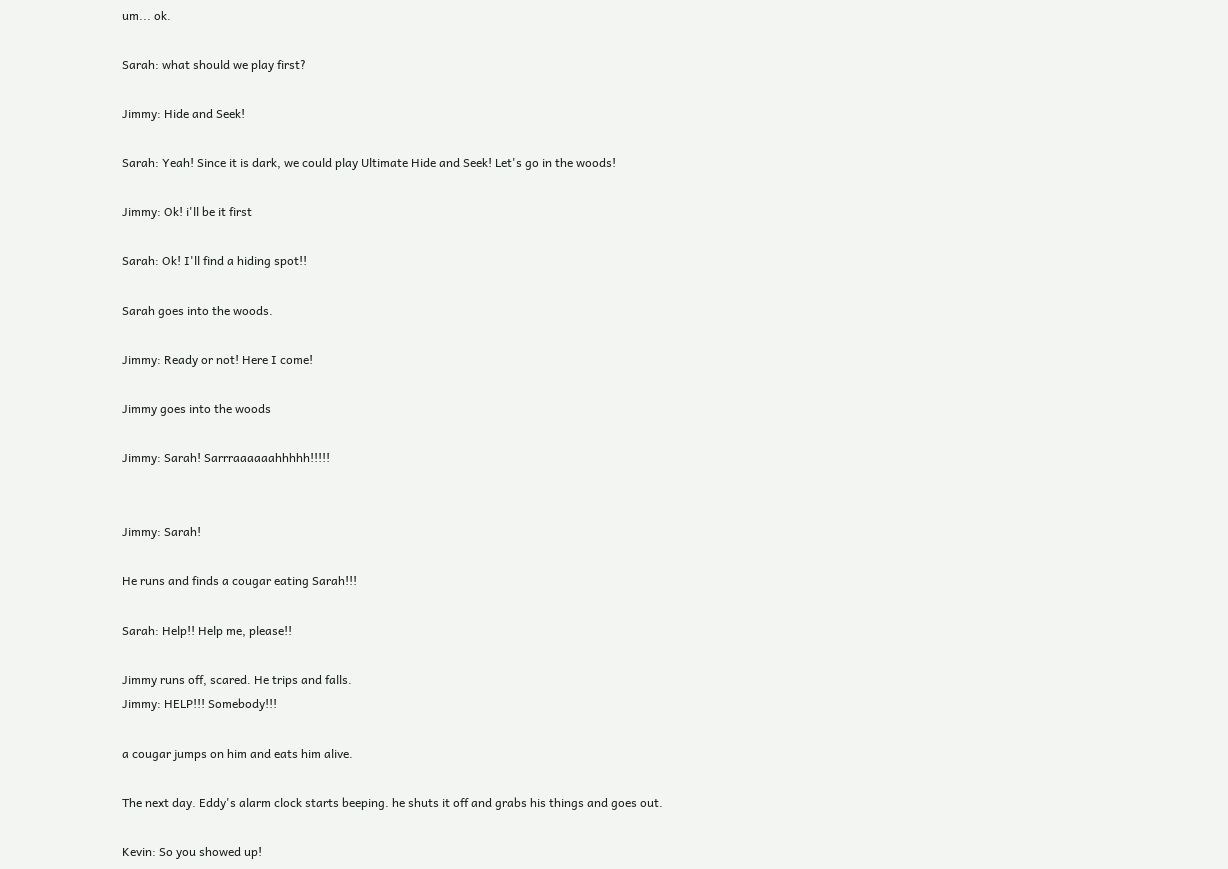um... ok.

Sarah: what should we play first?

Jimmy: Hide and Seek!

Sarah: Yeah! Since it is dark, we could play Ultimate Hide and Seek! Let's go in the woods!

Jimmy: Ok! i'll be it first

Sarah: Ok! I'll find a hiding spot!!

Sarah goes into the woods.

Jimmy: Ready or not! Here I come!

Jimmy goes into the woods

Jimmy: Sarah! Sarrraaaaaahhhhh!!!!!


Jimmy: Sarah!

He runs and finds a cougar eating Sarah!!!

Sarah: Help!! Help me, please!!

Jimmy runs off, scared. He trips and falls.
Jimmy: HELP!!! Somebody!!!

a cougar jumps on him and eats him alive.

The next day. Eddy's alarm clock starts beeping. he shuts it off and grabs his things and goes out.

Kevin: So you showed up!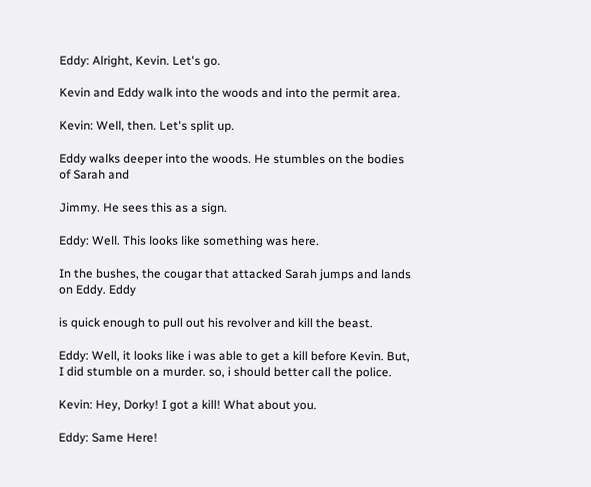Eddy: Alright, Kevin. Let's go.

Kevin and Eddy walk into the woods and into the permit area.

Kevin: Well, then. Let's split up.

Eddy walks deeper into the woods. He stumbles on the bodies of Sarah and

Jimmy. He sees this as a sign.

Eddy: Well. This looks like something was here.

In the bushes, the cougar that attacked Sarah jumps and lands on Eddy. Eddy

is quick enough to pull out his revolver and kill the beast.

Eddy: Well, it looks like i was able to get a kill before Kevin. But, I did stumble on a murder. so, i should better call the police.

Kevin: Hey, Dorky! I got a kill! What about you.

Eddy: Same Here!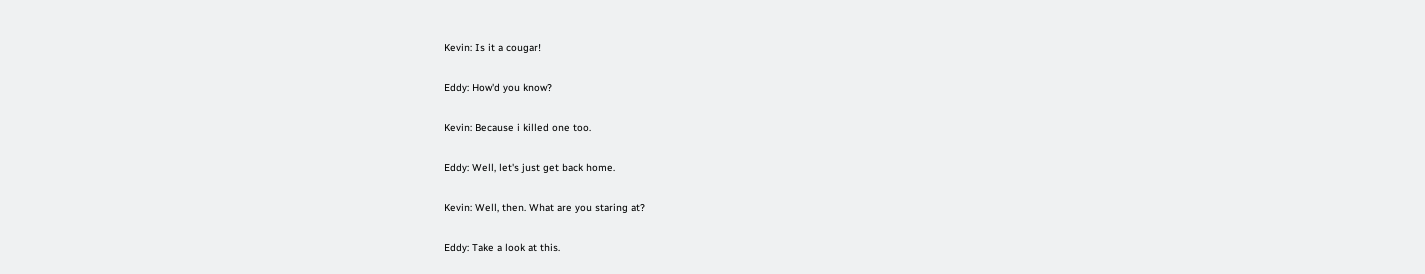Kevin: Is it a cougar!

Eddy: How'd you know?

Kevin: Because i killed one too.

Eddy: Well, let's just get back home.

Kevin: Well, then. What are you staring at?

Eddy: Take a look at this.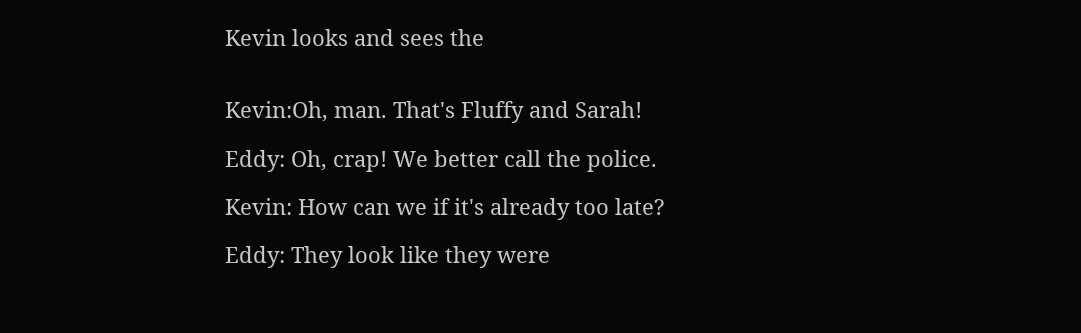Kevin looks and sees the


Kevin:Oh, man. That's Fluffy and Sarah!

Eddy: Oh, crap! We better call the police.

Kevin: How can we if it's already too late?

Eddy: They look like they were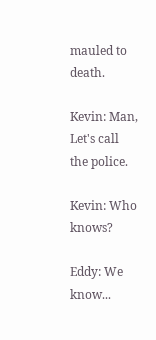mauled to death.

Kevin: Man, Let's call the police.

Kevin: Who knows?

Eddy: We know...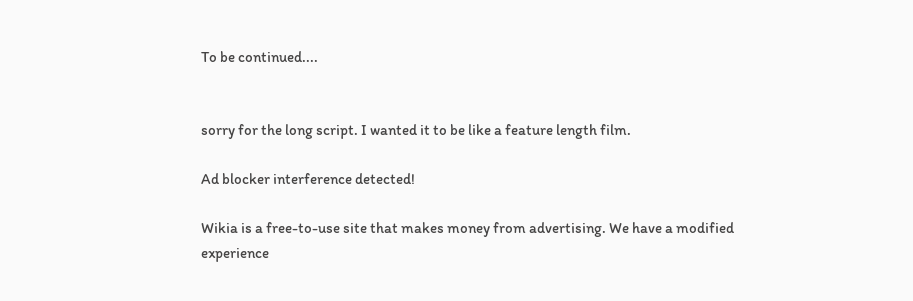To be continued....


sorry for the long script. I wanted it to be like a feature length film.

Ad blocker interference detected!

Wikia is a free-to-use site that makes money from advertising. We have a modified experience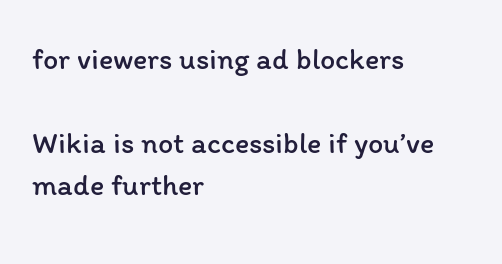for viewers using ad blockers

Wikia is not accessible if you’ve made further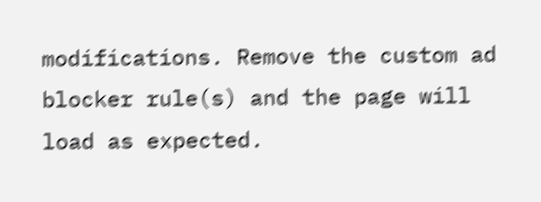modifications. Remove the custom ad blocker rule(s) and the page will load as expected.